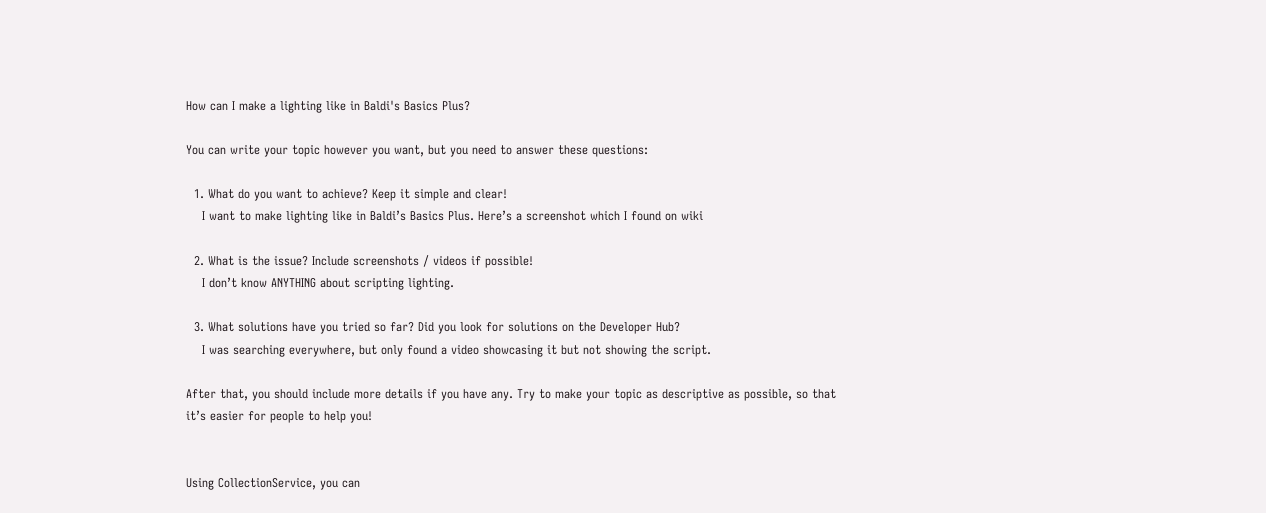How can I make a lighting like in Baldi's Basics Plus?

You can write your topic however you want, but you need to answer these questions:

  1. What do you want to achieve? Keep it simple and clear!
    I want to make lighting like in Baldi’s Basics Plus. Here’s a screenshot which I found on wiki

  2. What is the issue? Include screenshots / videos if possible!
    I don’t know ANYTHING about scripting lighting.

  3. What solutions have you tried so far? Did you look for solutions on the Developer Hub?
    I was searching everywhere, but only found a video showcasing it but not showing the script.

After that, you should include more details if you have any. Try to make your topic as descriptive as possible, so that it’s easier for people to help you!


Using CollectionService, you can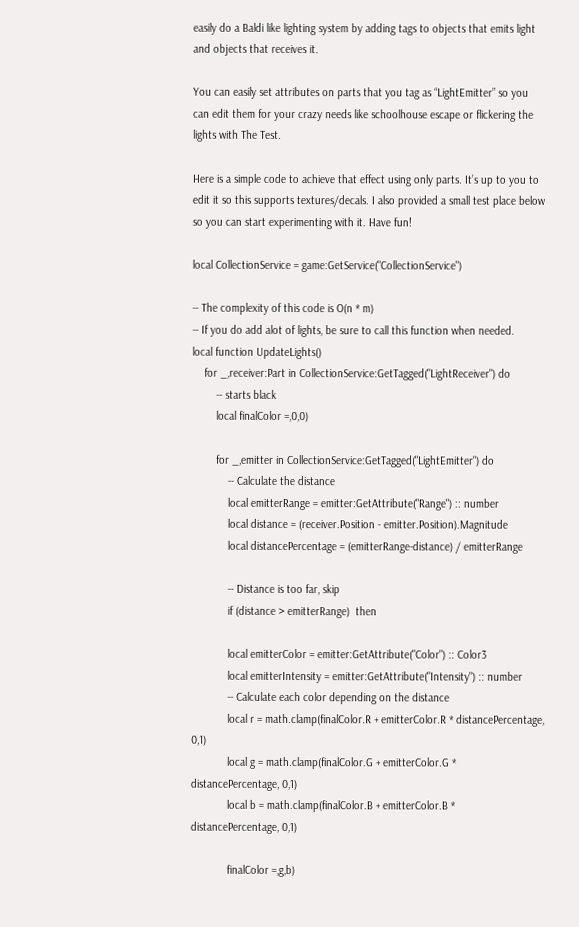easily do a Baldi like lighting system by adding tags to objects that emits light and objects that receives it.

You can easily set attributes on parts that you tag as “LightEmitter” so you can edit them for your crazy needs like schoolhouse escape or flickering the lights with The Test.

Here is a simple code to achieve that effect using only parts. It’s up to you to edit it so this supports textures/decals. I also provided a small test place below so you can start experimenting with it. Have fun!

local CollectionService = game:GetService("CollectionService")

-- The complexity of this code is O(n * m)
-- If you do add alot of lights, be sure to call this function when needed.
local function UpdateLights()
    for _,receiver:Part in CollectionService:GetTagged("LightReceiver") do
        -- starts black
        local finalColor =,0,0)

        for _,emitter in CollectionService:GetTagged("LightEmitter") do
            -- Calculate the distance
            local emitterRange = emitter:GetAttribute("Range") :: number
            local distance = (receiver.Position - emitter.Position).Magnitude
            local distancePercentage = (emitterRange-distance) / emitterRange

            -- Distance is too far, skip
            if (distance > emitterRange)  then

            local emitterColor = emitter:GetAttribute("Color") :: Color3
            local emitterIntensity = emitter:GetAttribute("Intensity") :: number
            -- Calculate each color depending on the distance
            local r = math.clamp(finalColor.R + emitterColor.R * distancePercentage, 0,1)
            local g = math.clamp(finalColor.G + emitterColor.G * distancePercentage, 0,1)
            local b = math.clamp(finalColor.B + emitterColor.B * distancePercentage, 0,1)

            finalColor =,g,b)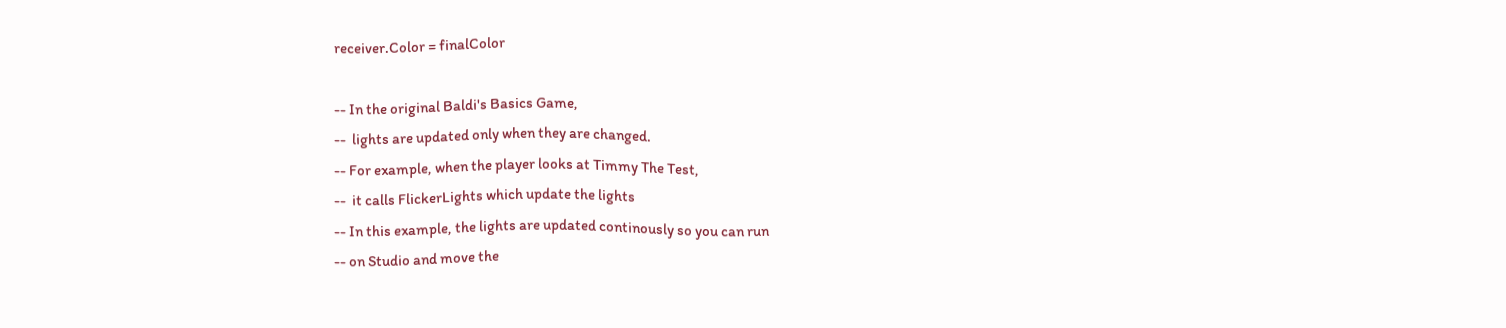receiver.Color = finalColor

-- In the original Baldi's Basics Game,
--  lights are updated only when they are changed.
-- For example, when the player looks at Timmy The Test,
--  it calls FlickerLights which update the lights
-- In this example, the lights are updated continously so you can run
-- on Studio and move the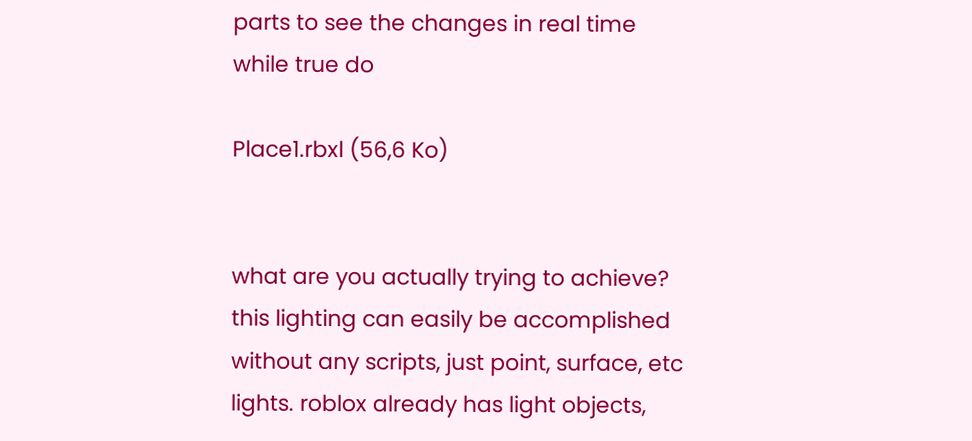parts to see the changes in real time
while true do

Place1.rbxl (56,6 Ko)


what are you actually trying to achieve? this lighting can easily be accomplished without any scripts, just point, surface, etc lights. roblox already has light objects,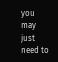you may just need to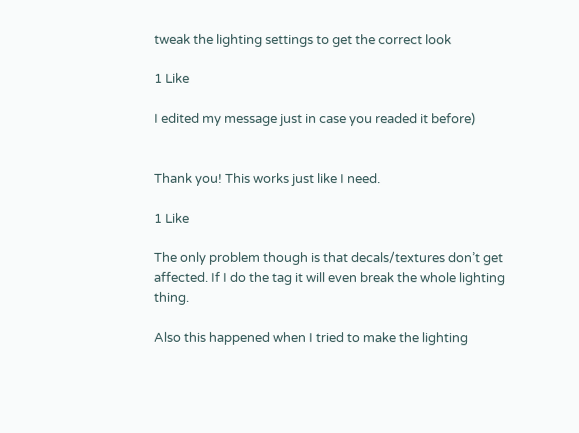tweak the lighting settings to get the correct look

1 Like

I edited my message just in case you readed it before)


Thank you! This works just like I need.

1 Like

The only problem though is that decals/textures don’t get affected. If I do the tag it will even break the whole lighting thing.

Also this happened when I tried to make the lighting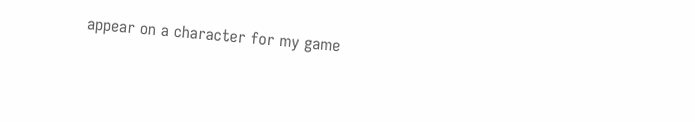appear on a character for my game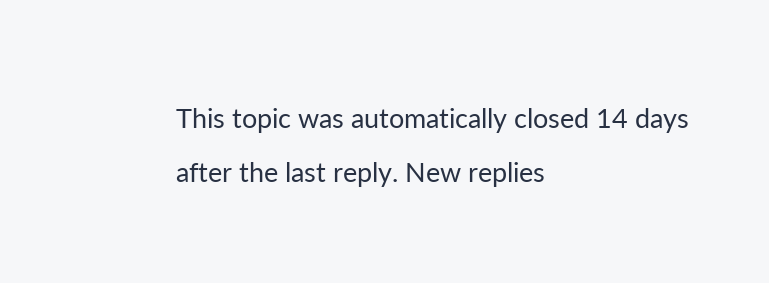This topic was automatically closed 14 days after the last reply. New replies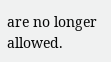are no longer allowed.